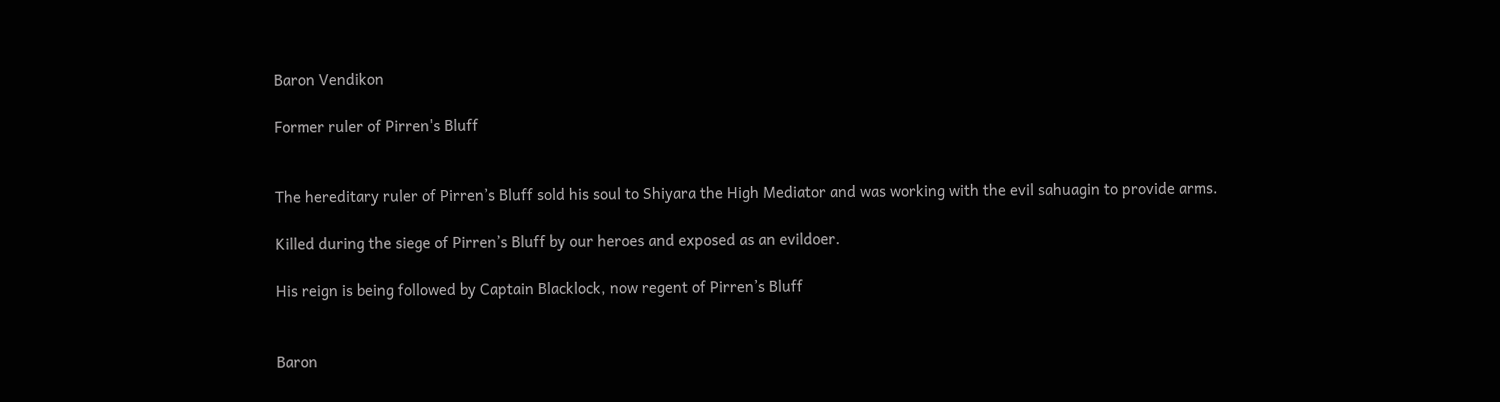Baron Vendikon

Former ruler of Pirren's Bluff


The hereditary ruler of Pirren’s Bluff sold his soul to Shiyara the High Mediator and was working with the evil sahuagin to provide arms.

Killed during the siege of Pirren’s Bluff by our heroes and exposed as an evildoer.

His reign is being followed by Captain Blacklock, now regent of Pirren’s Bluff


Baron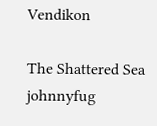Vendikon

The Shattered Sea johnnyfug